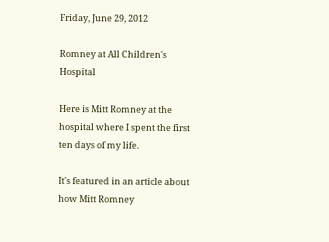Friday, June 29, 2012

Romney at All Children's Hospital

Here is Mitt Romney at the hospital where I spent the first ten days of my life.

It's featured in an article about how Mitt Romney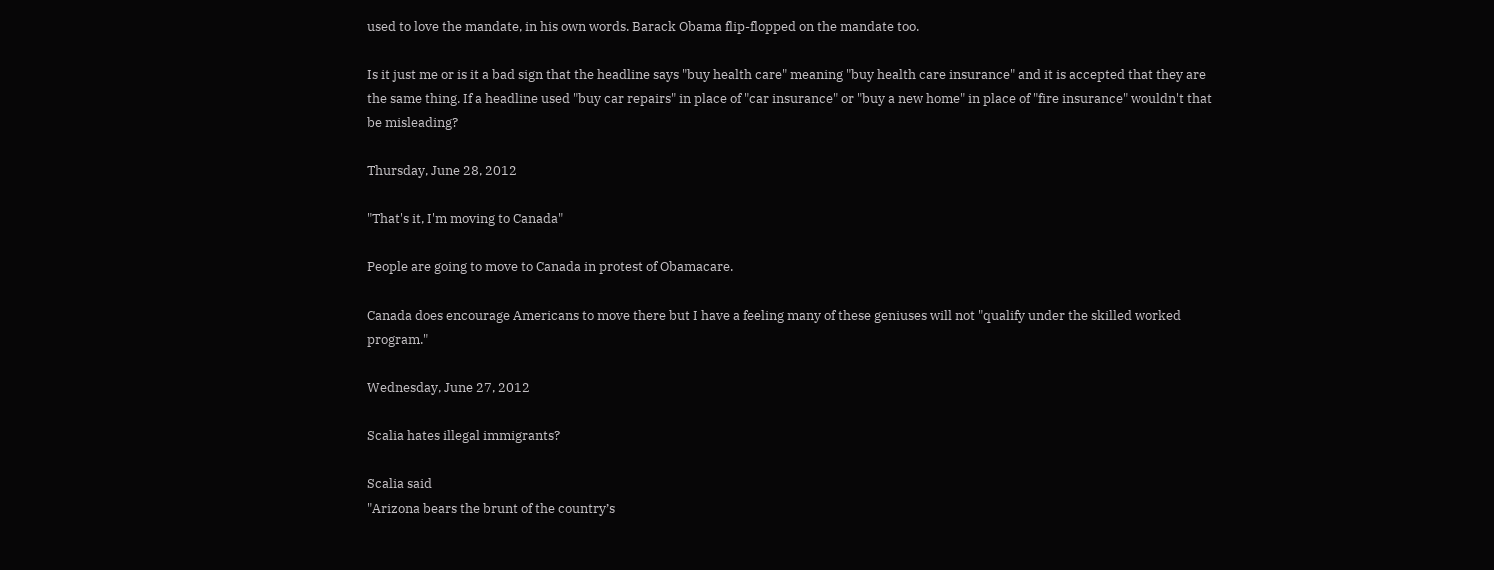used to love the mandate, in his own words. Barack Obama flip-flopped on the mandate too.

Is it just me or is it a bad sign that the headline says "buy health care" meaning "buy health care insurance" and it is accepted that they are the same thing. If a headline used "buy car repairs" in place of "car insurance" or "buy a new home" in place of "fire insurance" wouldn't that be misleading?

Thursday, June 28, 2012

"That's it, I'm moving to Canada"

People are going to move to Canada in protest of Obamacare.

Canada does encourage Americans to move there but I have a feeling many of these geniuses will not "qualify under the skilled worked program."

Wednesday, June 27, 2012

Scalia hates illegal immigrants?

Scalia said
"Arizona bears the brunt of the country’s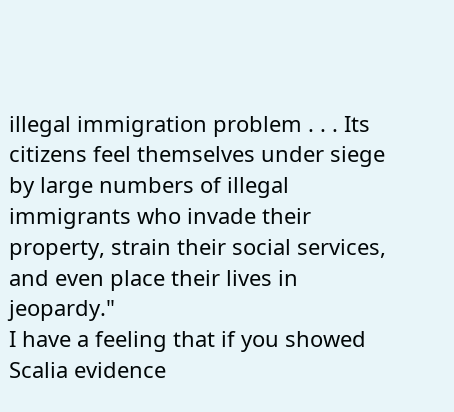illegal immigration problem . . . Its citizens feel themselves under siege by large numbers of illegal immigrants who invade their property, strain their social services, and even place their lives in jeopardy."
I have a feeling that if you showed Scalia evidence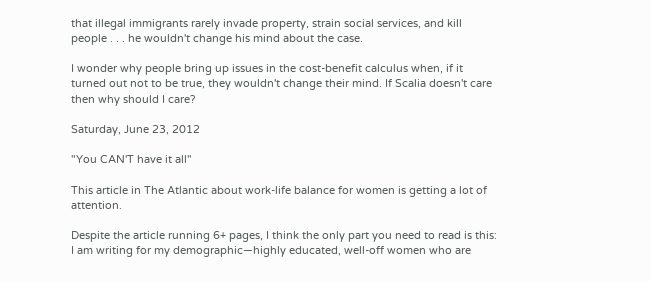that illegal immigrants rarely invade property, strain social services, and kill people . . . he wouldn't change his mind about the case.

I wonder why people bring up issues in the cost-benefit calculus when, if it turned out not to be true, they wouldn't change their mind. If Scalia doesn't care then why should I care?

Saturday, June 23, 2012

"You CAN'T have it all"

This article in The Atlantic about work-life balance for women is getting a lot of attention.

Despite the article running 6+ pages, I think the only part you need to read is this:
I am writing for my demographic—highly educated, well-off women who are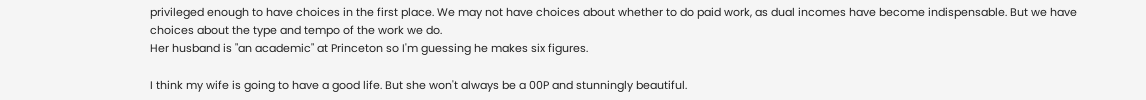privileged enough to have choices in the first place. We may not have choices about whether to do paid work, as dual incomes have become indispensable. But we have choices about the type and tempo of the work we do.
Her husband is "an academic" at Princeton so I'm guessing he makes six figures.

I think my wife is going to have a good life. But she won't always be a 00P and stunningly beautiful.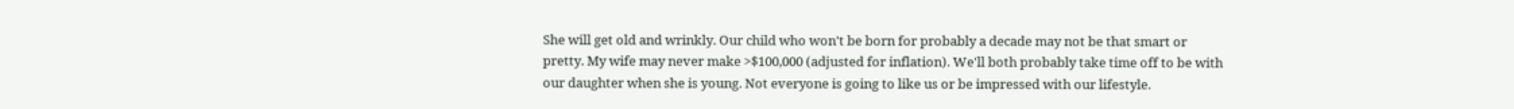She will get old and wrinkly. Our child who won't be born for probably a decade may not be that smart or pretty. My wife may never make >$100,000 (adjusted for inflation). We'll both probably take time off to be with our daughter when she is young. Not everyone is going to like us or be impressed with our lifestyle.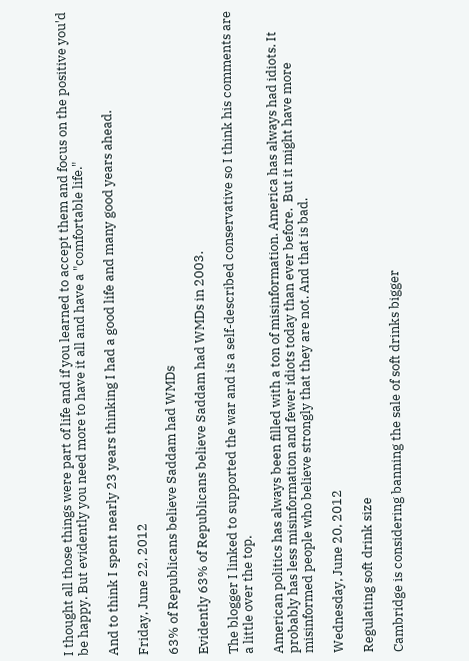I thought all those things were part of life and if you learned to accept them and focus on the positive you'd be happy. But evidently you need more to have it all and have a "comfortable life."

And to think I spent nearly 23 years thinking I had a good life and many good years ahead.

Friday, June 22, 2012

63% of Republicans believe Saddam had WMDs

Evidently 63% of Republicans believe Saddam had WMDs in 2003.

The blogger I linked to supported the war and is a self-described conservative so I think his comments are a little over the top.

American politics has always been filled with a ton of misinformation. America has always had idiots. It probably has less misinformation and fewer idiots today than ever before.  But it might have more  misinformed people who believe strongly that they are not. And that is bad.

Wednesday, June 20, 2012

Regulating soft drink size

Cambridge is considering banning the sale of soft drinks bigger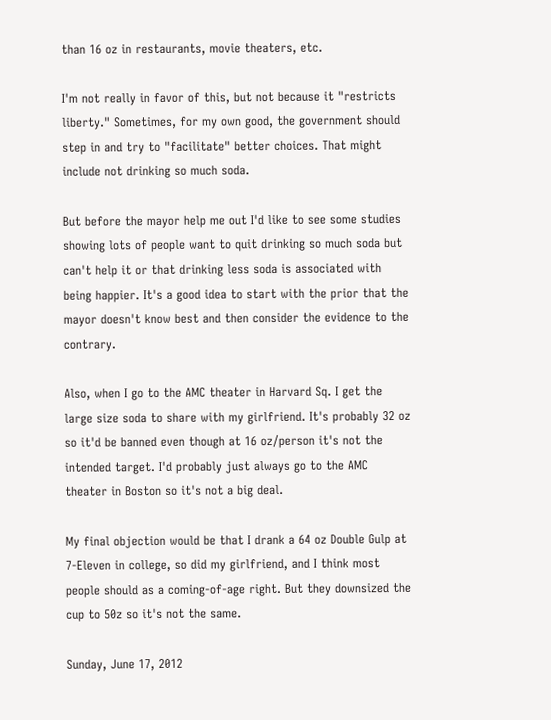than 16 oz in restaurants, movie theaters, etc.

I'm not really in favor of this, but not because it "restricts liberty." Sometimes, for my own good, the government should step in and try to "facilitate" better choices. That might include not drinking so much soda.

But before the mayor help me out I'd like to see some studies showing lots of people want to quit drinking so much soda but can't help it or that drinking less soda is associated with being happier. It's a good idea to start with the prior that the mayor doesn't know best and then consider the evidence to the contrary.

Also, when I go to the AMC theater in Harvard Sq. I get the large size soda to share with my girlfriend. It's probably 32 oz so it'd be banned even though at 16 oz/person it's not the intended target. I'd probably just always go to the AMC theater in Boston so it's not a big deal.

My final objection would be that I drank a 64 oz Double Gulp at 7-Eleven in college, so did my girlfriend, and I think most people should as a coming-of-age right. But they downsized the cup to 50z so it's not the same.

Sunday, June 17, 2012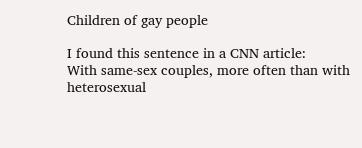Children of gay people

I found this sentence in a CNN article:
With same-sex couples, more often than with heterosexual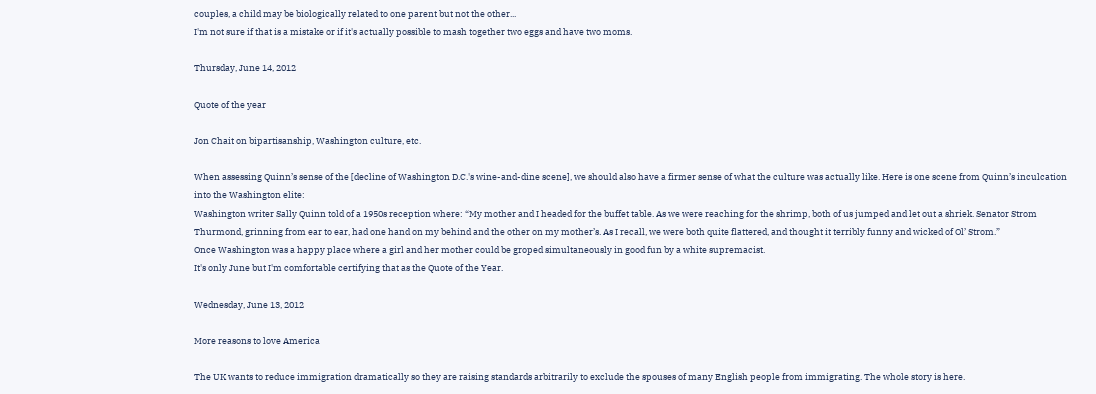couples, a child may be biologically related to one parent but not the other...
I'm not sure if that is a mistake or if it's actually possible to mash together two eggs and have two moms.

Thursday, June 14, 2012

Quote of the year

Jon Chait on bipartisanship, Washington culture, etc.

When assessing Quinn’s sense of the [decline of Washington D.C.'s wine-and-dine scene], we should also have a firmer sense of what the culture was actually like. Here is one scene from Quinn’s inculcation into the Washington elite:
Washington writer Sally Quinn told of a 1950s reception where: “My mother and I headed for the buffet table. As we were reaching for the shrimp, both of us jumped and let out a shriek. Senator Strom Thurmond, grinning from ear to ear, had one hand on my behind and the other on my mother’s. As I recall, we were both quite flattered, and thought it terribly funny and wicked of Ol’ Strom.”
Once Washington was a happy place where a girl and her mother could be groped simultaneously in good fun by a white supremacist.
It's only June but I'm comfortable certifying that as the Quote of the Year.

Wednesday, June 13, 2012

More reasons to love America

The UK wants to reduce immigration dramatically so they are raising standards arbitrarily to exclude the spouses of many English people from immigrating. The whole story is here.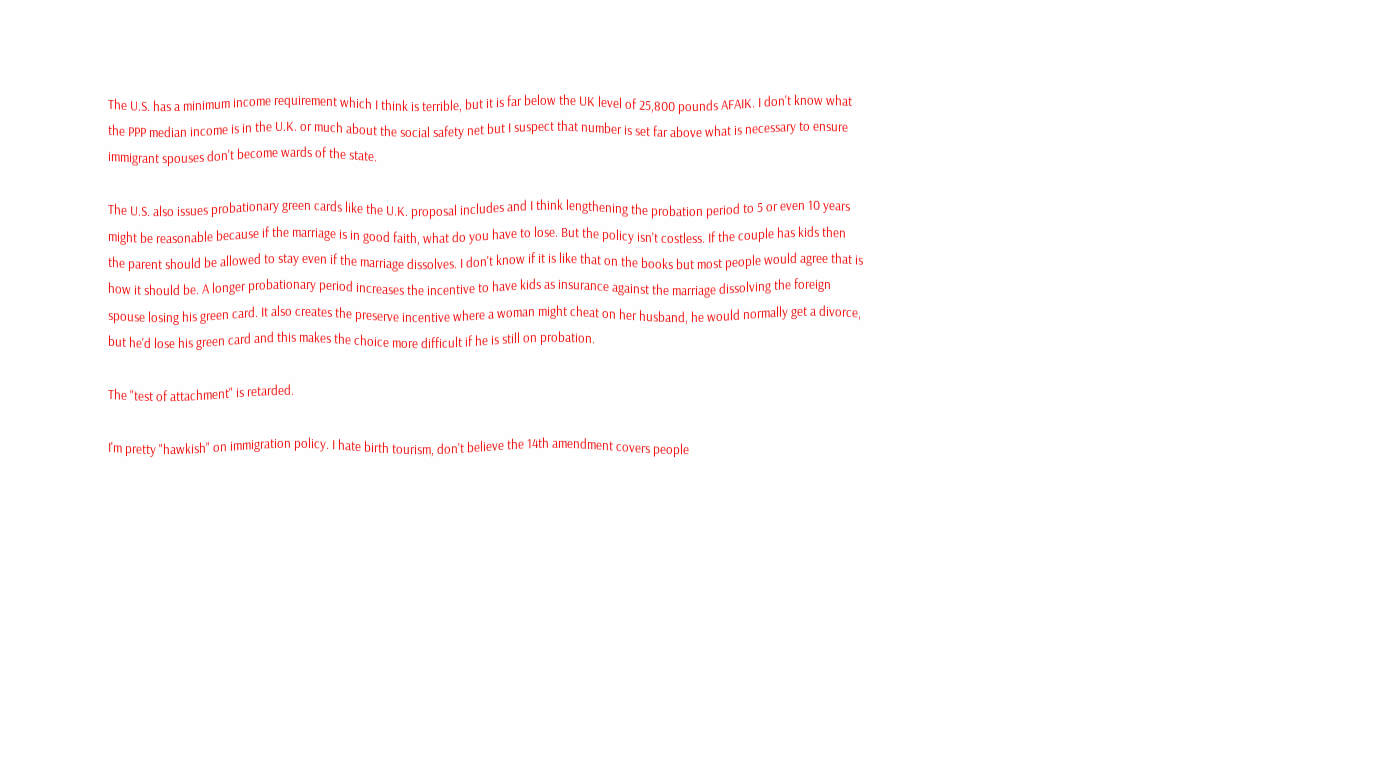The U.S. has a minimum income requirement which I think is terrible, but it is far below the UK level of 25,800 pounds AFAIK. I don't know what the PPP median income is in the U.K. or much about the social safety net but I suspect that number is set far above what is necessary to ensure immigrant spouses don't become wards of the state.

The U.S. also issues probationary green cards like the U.K. proposal includes and I think lengthening the probation period to 5 or even 10 years might be reasonable because if the marriage is in good faith, what do you have to lose. But the policy isn't costless. If the couple has kids then the parent should be allowed to stay even if the marriage dissolves. I don't know if it is like that on the books but most people would agree that is how it should be. A longer probationary period increases the incentive to have kids as insurance against the marriage dissolving the foreign spouse losing his green card. It also creates the preserve incentive where a woman might cheat on her husband, he would normally get a divorce, but he'd lose his green card and this makes the choice more difficult if he is still on probation.

The "test of attachment" is retarded.

I'm pretty "hawkish" on immigration policy. I hate birth tourism, don't believe the 14th amendment covers people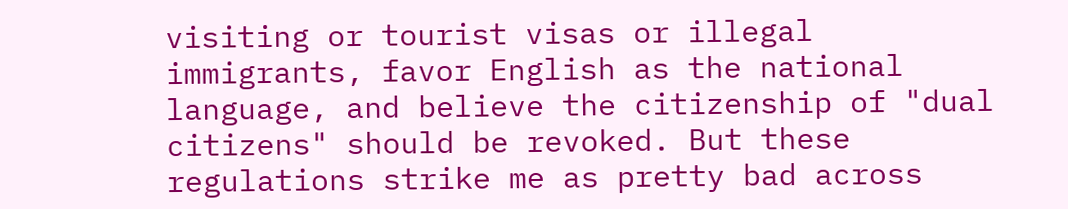visiting or tourist visas or illegal immigrants, favor English as the national language, and believe the citizenship of "dual citizens" should be revoked. But these regulations strike me as pretty bad across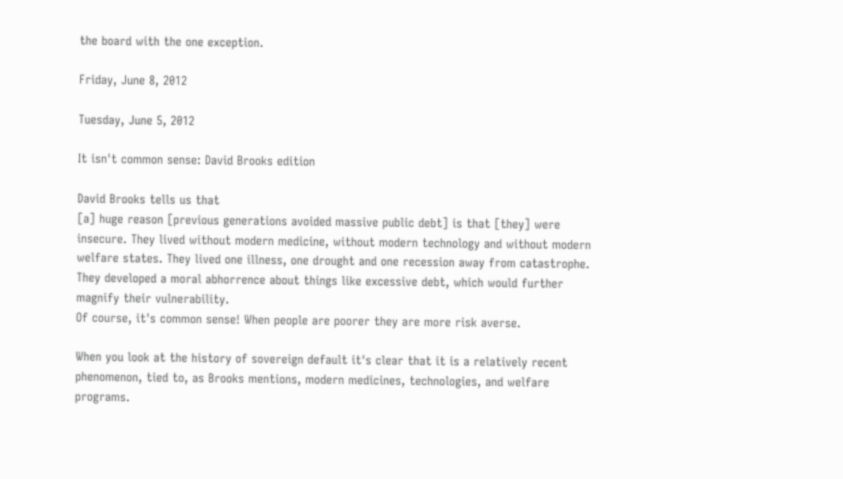the board with the one exception.

Friday, June 8, 2012

Tuesday, June 5, 2012

It isn't common sense: David Brooks edition

David Brooks tells us that
[a] huge reason [previous generations avoided massive public debt] is that [they] were insecure. They lived without modern medicine, without modern technology and without modern welfare states. They lived one illness, one drought and one recession away from catastrophe. They developed a moral abhorrence about things like excessive debt, which would further magnify their vulnerability.
Of course, it's common sense! When people are poorer they are more risk averse.

When you look at the history of sovereign default it's clear that it is a relatively recent phenomenon, tied to, as Brooks mentions, modern medicines, technologies, and welfare programs.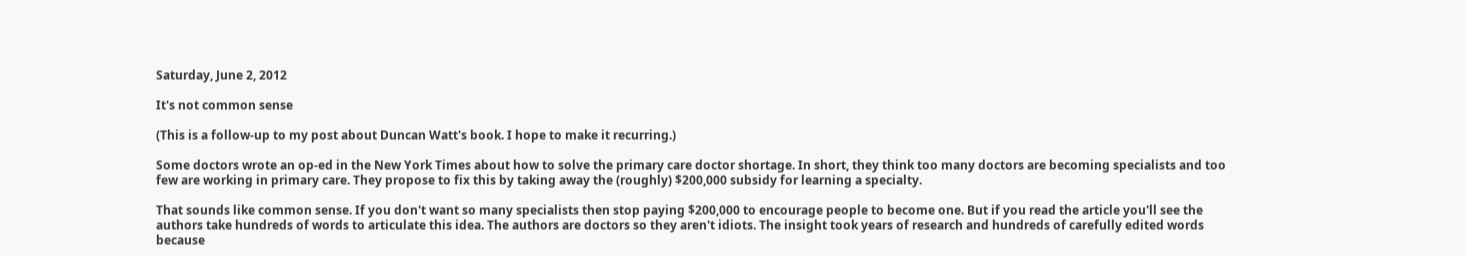Saturday, June 2, 2012

It's not common sense

(This is a follow-up to my post about Duncan Watt's book. I hope to make it recurring.)

Some doctors wrote an op-ed in the New York Times about how to solve the primary care doctor shortage. In short, they think too many doctors are becoming specialists and too few are working in primary care. They propose to fix this by taking away the (roughly) $200,000 subsidy for learning a specialty.

That sounds like common sense. If you don't want so many specialists then stop paying $200,000 to encourage people to become one. But if you read the article you'll see the authors take hundreds of words to articulate this idea. The authors are doctors so they aren't idiots. The insight took years of research and hundreds of carefully edited words because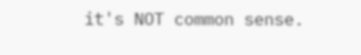it's NOT common sense.